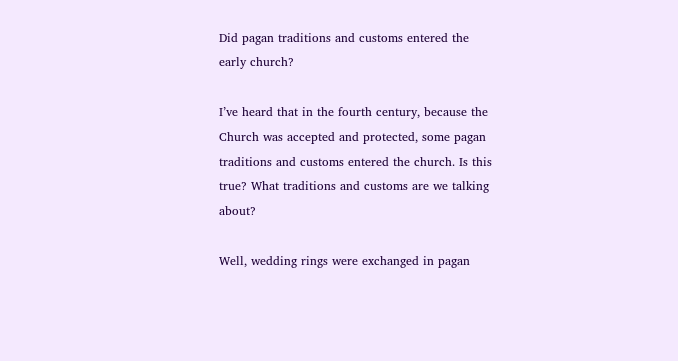Did pagan traditions and customs entered the early church?

I’ve heard that in the fourth century, because the Church was accepted and protected, some pagan traditions and customs entered the church. Is this true? What traditions and customs are we talking about?

Well, wedding rings were exchanged in pagan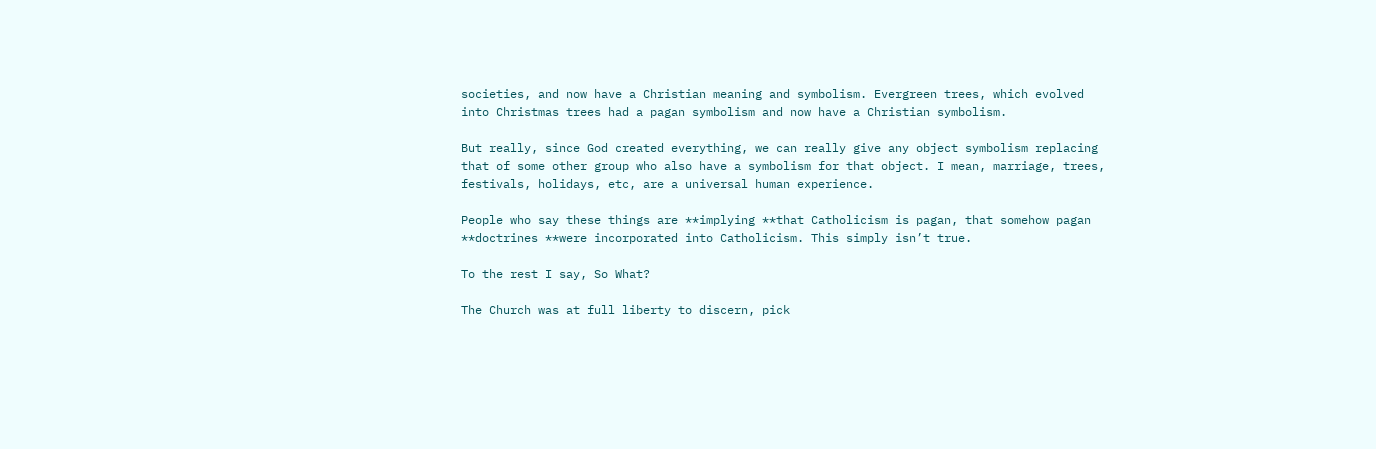societies, and now have a Christian meaning and symbolism. Evergreen trees, which evolved into Christmas trees had a pagan symbolism and now have a Christian symbolism.

But really, since God created everything, we can really give any object symbolism replacing that of some other group who also have a symbolism for that object. I mean, marriage, trees, festivals, holidays, etc, are a universal human experience.

People who say these things are **implying **that Catholicism is pagan, that somehow pagan **doctrines **were incorporated into Catholicism. This simply isn’t true.

To the rest I say, So What?

The Church was at full liberty to discern, pick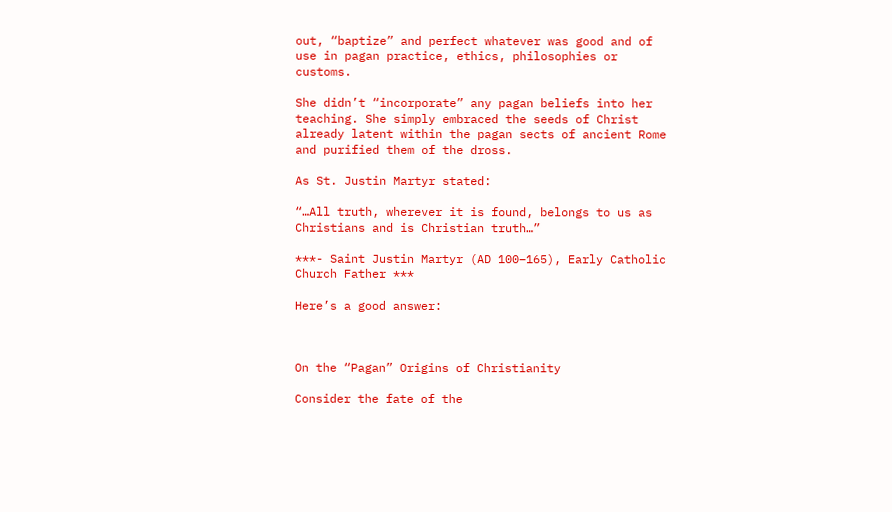out, “baptize” and perfect whatever was good and of use in pagan practice, ethics, philosophies or customs.

She didn’t “incorporate” any pagan beliefs into her teaching. She simply embraced the seeds of Christ already latent within the pagan sects of ancient Rome and purified them of the dross.

As St. Justin Martyr stated:

“…All truth, wherever it is found, belongs to us as Christians and is Christian truth…”

***- Saint Justin Martyr (AD 100–165), Early Catholic Church Father ***

Here’s a good answer:



On the “Pagan” Origins of Christianity

Consider the fate of the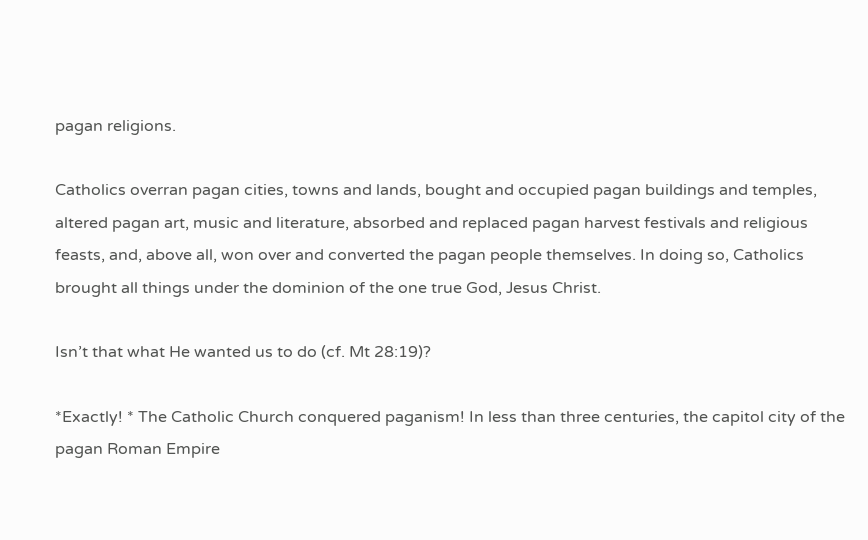pagan religions.

Catholics overran pagan cities, towns and lands, bought and occupied pagan buildings and temples, altered pagan art, music and literature, absorbed and replaced pagan harvest festivals and religious feasts, and, above all, won over and converted the pagan people themselves. In doing so, Catholics brought all things under the dominion of the one true God, Jesus Christ.

Isn’t that what He wanted us to do (cf. Mt 28:19)?

*Exactly! * The Catholic Church conquered paganism! In less than three centuries, the capitol city of the pagan Roman Empire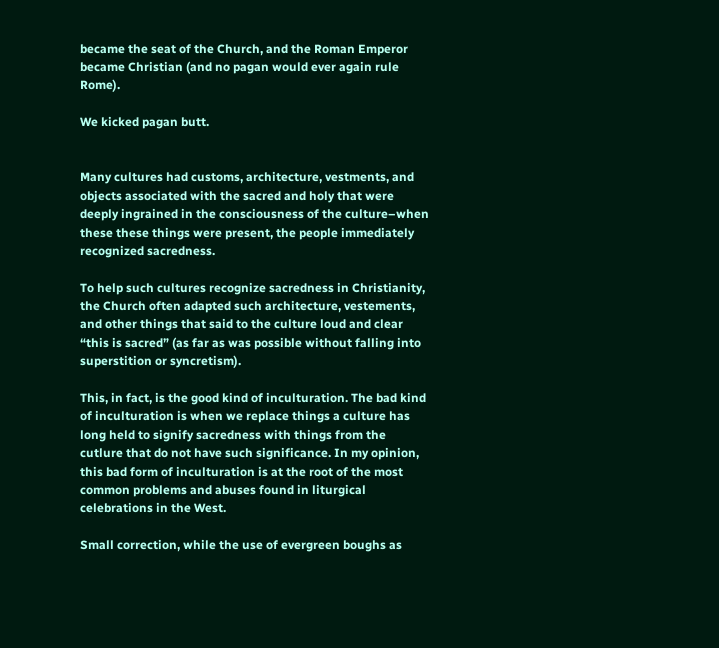became the seat of the Church, and the Roman Emperor became Christian (and no pagan would ever again rule Rome).

We kicked pagan butt.


Many cultures had customs, architecture, vestments, and objects associated with the sacred and holy that were deeply ingrained in the consciousness of the culture–when these these things were present, the people immediately recognized sacredness.

To help such cultures recognize sacredness in Christianity, the Church often adapted such architecture, vestements, and other things that said to the culture loud and clear “this is sacred” (as far as was possible without falling into superstition or syncretism).

This, in fact, is the good kind of inculturation. The bad kind of inculturation is when we replace things a culture has long held to signify sacredness with things from the cutlure that do not have such significance. In my opinion, this bad form of inculturation is at the root of the most common problems and abuses found in liturgical celebrations in the West.

Small correction, while the use of evergreen boughs as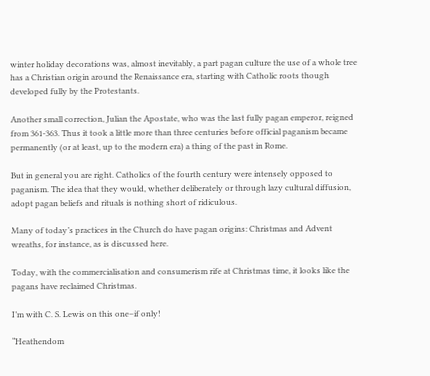winter holiday decorations was, almost inevitably, a part pagan culture the use of a whole tree has a Christian origin around the Renaissance era, starting with Catholic roots though developed fully by the Protestants.

Another small correction, Julian the Apostate, who was the last fully pagan emperor, reigned from 361-363. Thus it took a little more than three centuries before official paganism became permanently (or at least, up to the modern era) a thing of the past in Rome.

But in general you are right. Catholics of the fourth century were intensely opposed to paganism. The idea that they would, whether deliberately or through lazy cultural diffusion, adopt pagan beliefs and rituals is nothing short of ridiculous.

Many of today’s practices in the Church do have pagan origins: Christmas and Advent wreaths, for instance, as is discussed here.

Today, with the commercialisation and consumerism rife at Christmas time, it looks like the pagans have reclaimed Christmas.

I’m with C. S. Lewis on this one–if only!

“Heathendom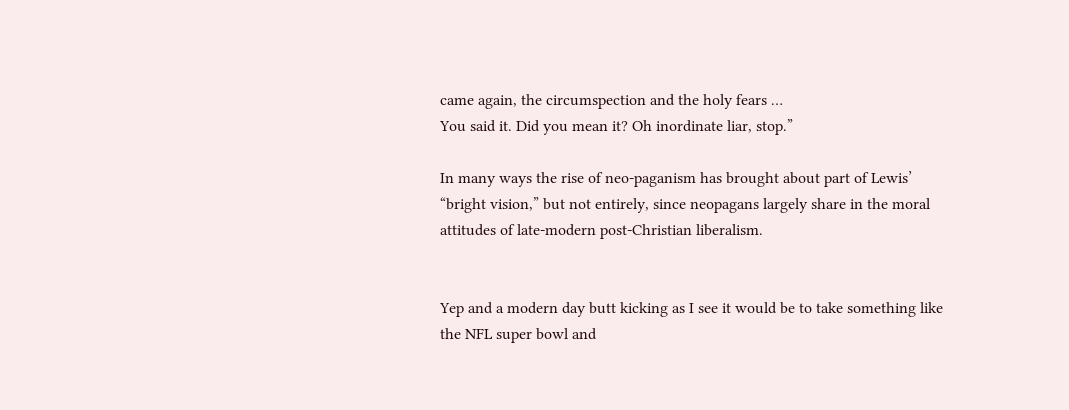came again, the circumspection and the holy fears …
You said it. Did you mean it? Oh inordinate liar, stop.”

In many ways the rise of neo-paganism has brought about part of Lewis’ “bright vision,” but not entirely, since neopagans largely share in the moral attitudes of late-modern post-Christian liberalism.


Yep and a modern day butt kicking as I see it would be to take something like the NFL super bowl and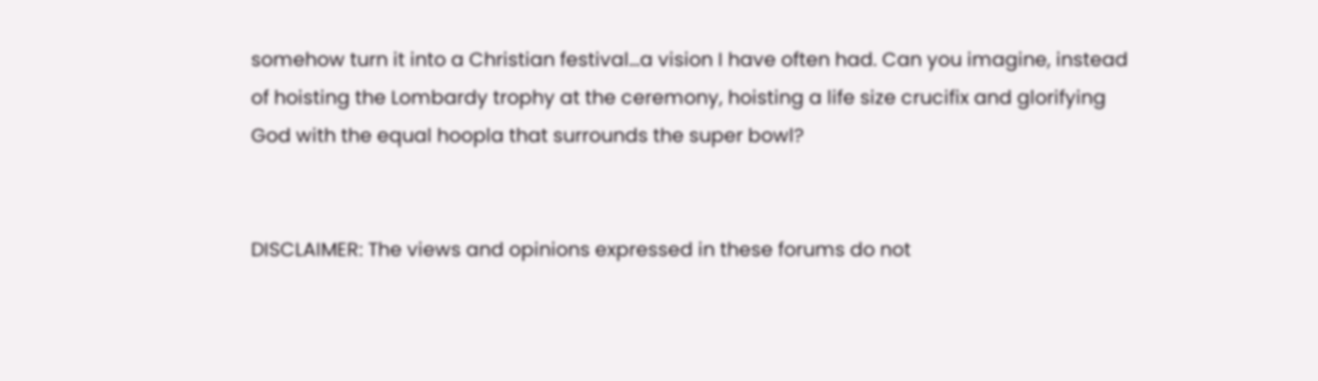somehow turn it into a Christian festival…a vision I have often had. Can you imagine, instead of hoisting the Lombardy trophy at the ceremony, hoisting a life size crucifix and glorifying God with the equal hoopla that surrounds the super bowl?


DISCLAIMER: The views and opinions expressed in these forums do not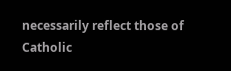necessarily reflect those of Catholic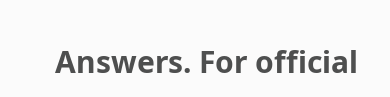Answers. For official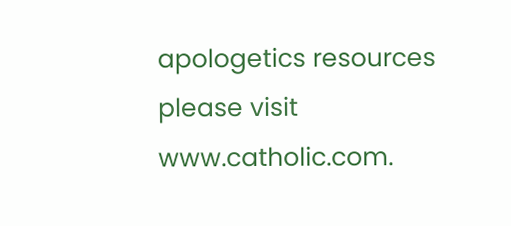apologetics resources please visit www.catholic.com.